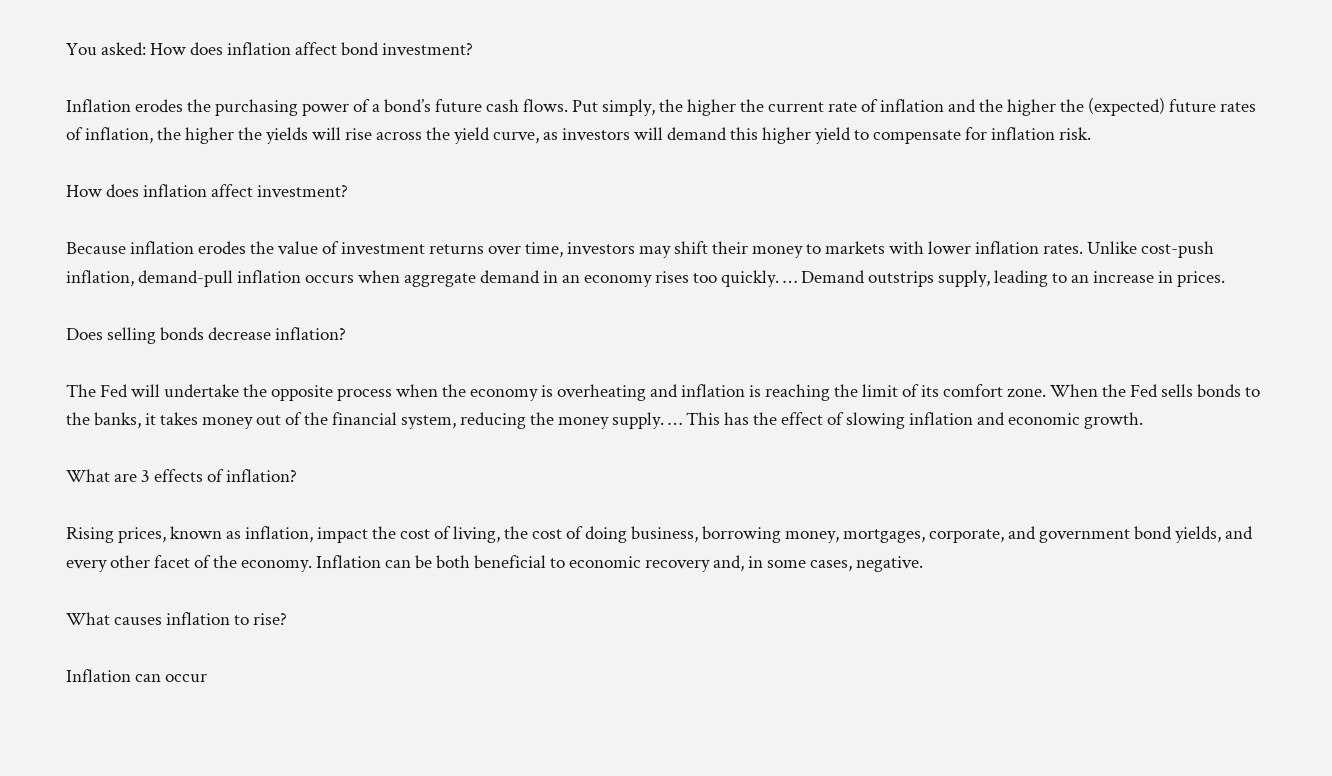You asked: How does inflation affect bond investment?

Inflation erodes the purchasing power of a bond’s future cash flows. Put simply, the higher the current rate of inflation and the higher the (expected) future rates of inflation, the higher the yields will rise across the yield curve, as investors will demand this higher yield to compensate for inflation risk.

How does inflation affect investment?

Because inflation erodes the value of investment returns over time, investors may shift their money to markets with lower inflation rates. Unlike cost-push inflation, demand-pull inflation occurs when aggregate demand in an economy rises too quickly. … Demand outstrips supply, leading to an increase in prices.

Does selling bonds decrease inflation?

The Fed will undertake the opposite process when the economy is overheating and inflation is reaching the limit of its comfort zone. When the Fed sells bonds to the banks, it takes money out of the financial system, reducing the money supply. … This has the effect of slowing inflation and economic growth.

What are 3 effects of inflation?

Rising prices, known as inflation, impact the cost of living, the cost of doing business, borrowing money, mortgages, corporate, and government bond yields, and every other facet of the economy. Inflation can be both beneficial to economic recovery and, in some cases, negative.

What causes inflation to rise?

Inflation can occur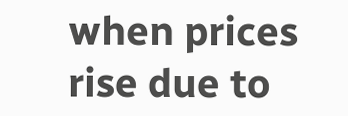when prices rise due to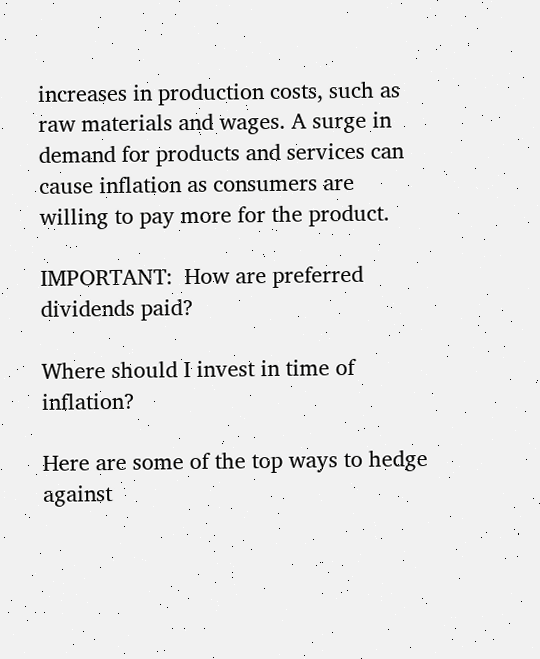increases in production costs, such as raw materials and wages. A surge in demand for products and services can cause inflation as consumers are willing to pay more for the product.

IMPORTANT:  How are preferred dividends paid?

Where should I invest in time of inflation?

Here are some of the top ways to hedge against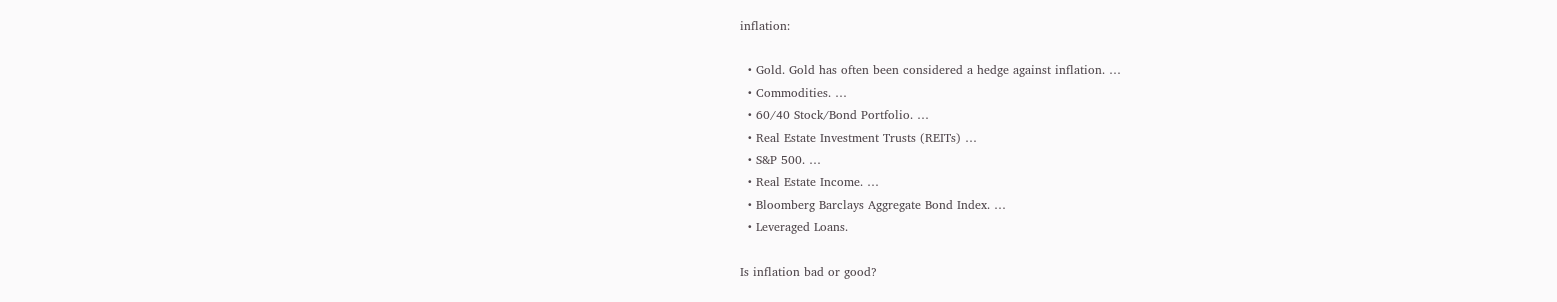inflation:

  • Gold. Gold has often been considered a hedge against inflation. …
  • Commodities. …
  • 60/40 Stock/Bond Portfolio. …
  • Real Estate Investment Trusts (REITs) …
  • S&P 500. …
  • Real Estate Income. …
  • Bloomberg Barclays Aggregate Bond Index. …
  • Leveraged Loans.

Is inflation bad or good?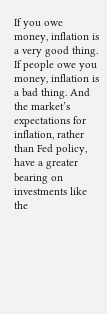If you owe money, inflation is a very good thing. If people owe you money, inflation is a bad thing. And the market’s expectations for inflation, rather than Fed policy, have a greater bearing on investments like the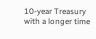10-year Treasury with a longer time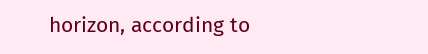horizon, according to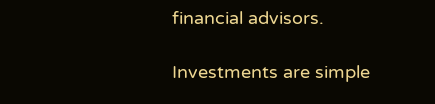financial advisors.

Investments are simple